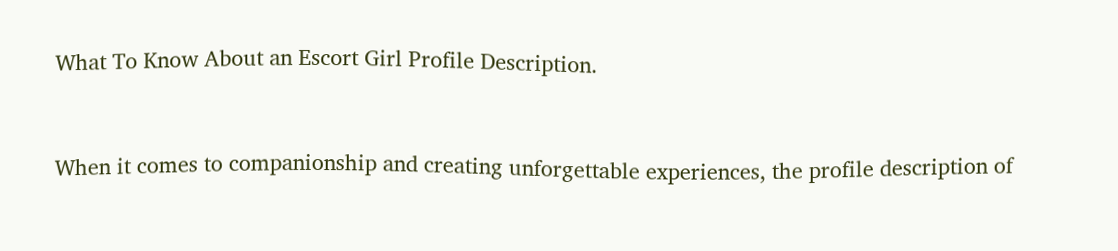What To Know About an Escort Girl Profile Description.


When it comes to companionship and creating unforgettable experiences, the profile description of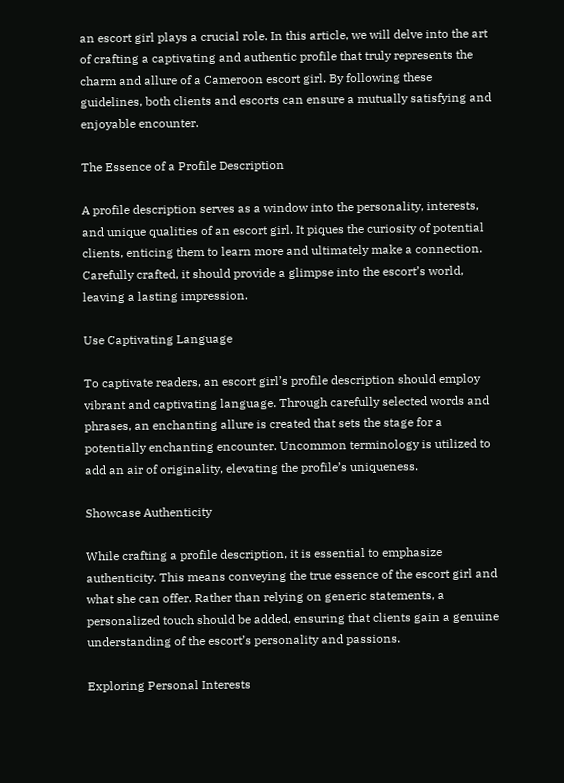an escort girl plays a crucial role. In this article, we will delve into the art of crafting a captivating and authentic profile that truly represents the charm and allure of a Cameroon escort girl. By following these guidelines, both clients and escorts can ensure a mutually satisfying and enjoyable encounter.

The Essence of a Profile Description

A profile description serves as a window into the personality, interests, and unique qualities of an escort girl. It piques the curiosity of potential clients, enticing them to learn more and ultimately make a connection. Carefully crafted, it should provide a glimpse into the escort’s world, leaving a lasting impression.

Use Captivating Language

To captivate readers, an escort girl’s profile description should employ vibrant and captivating language. Through carefully selected words and phrases, an enchanting allure is created that sets the stage for a potentially enchanting encounter. Uncommon terminology is utilized to add an air of originality, elevating the profile’s uniqueness.

Showcase Authenticity

While crafting a profile description, it is essential to emphasize authenticity. This means conveying the true essence of the escort girl and what she can offer. Rather than relying on generic statements, a personalized touch should be added, ensuring that clients gain a genuine understanding of the escort’s personality and passions.

Exploring Personal Interests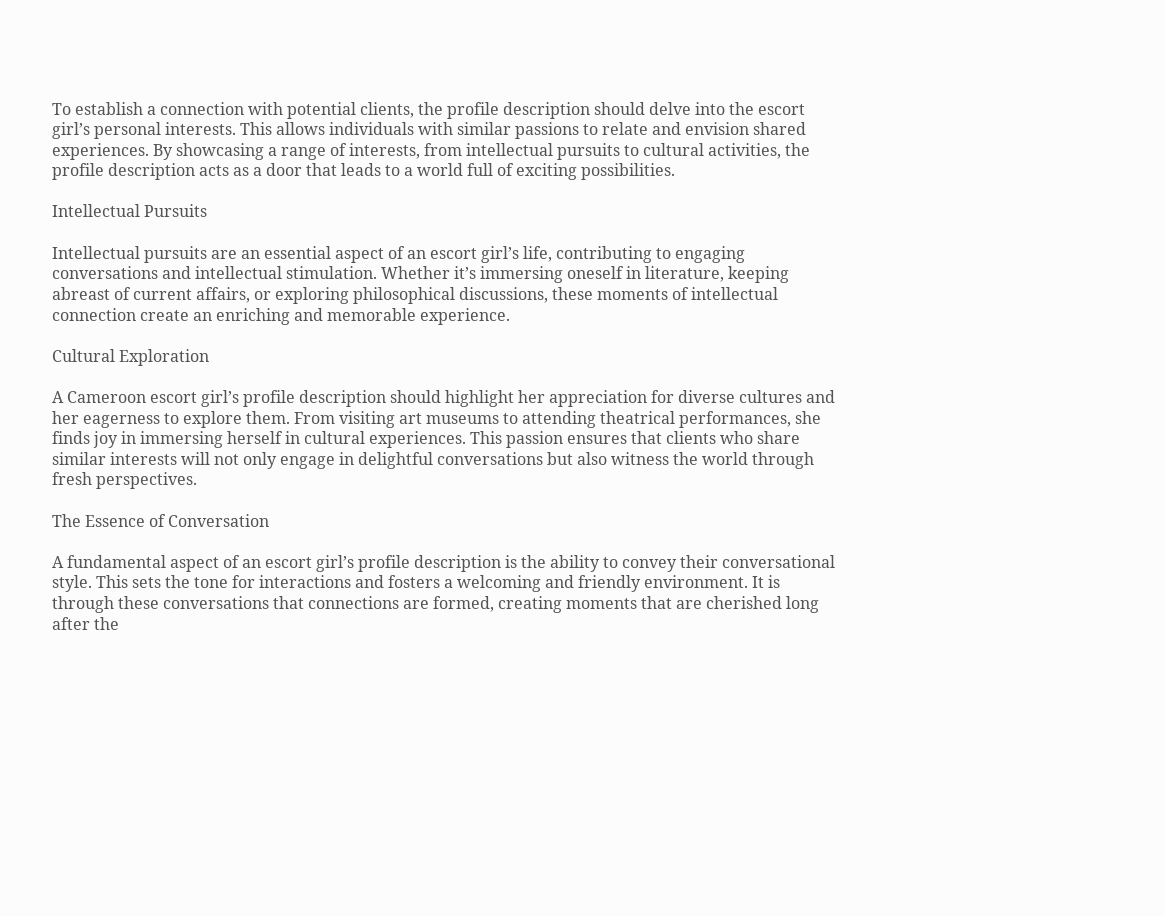To establish a connection with potential clients, the profile description should delve into the escort girl’s personal interests. This allows individuals with similar passions to relate and envision shared experiences. By showcasing a range of interests, from intellectual pursuits to cultural activities, the profile description acts as a door that leads to a world full of exciting possibilities.

Intellectual Pursuits

Intellectual pursuits are an essential aspect of an escort girl’s life, contributing to engaging conversations and intellectual stimulation. Whether it’s immersing oneself in literature, keeping abreast of current affairs, or exploring philosophical discussions, these moments of intellectual connection create an enriching and memorable experience.

Cultural Exploration

A Cameroon escort girl’s profile description should highlight her appreciation for diverse cultures and her eagerness to explore them. From visiting art museums to attending theatrical performances, she finds joy in immersing herself in cultural experiences. This passion ensures that clients who share similar interests will not only engage in delightful conversations but also witness the world through fresh perspectives.

The Essence of Conversation

A fundamental aspect of an escort girl’s profile description is the ability to convey their conversational style. This sets the tone for interactions and fosters a welcoming and friendly environment. It is through these conversations that connections are formed, creating moments that are cherished long after the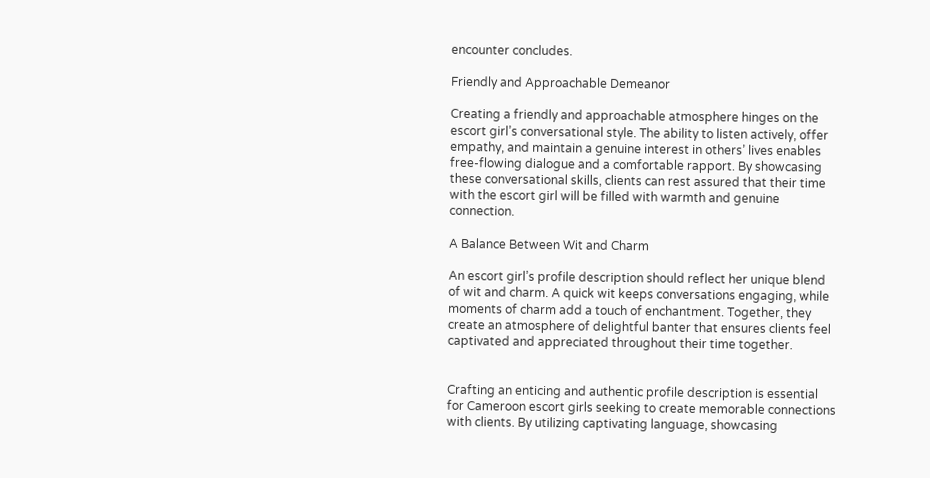encounter concludes.

Friendly and Approachable Demeanor

Creating a friendly and approachable atmosphere hinges on the escort girl’s conversational style. The ability to listen actively, offer empathy, and maintain a genuine interest in others’ lives enables free-flowing dialogue and a comfortable rapport. By showcasing these conversational skills, clients can rest assured that their time with the escort girl will be filled with warmth and genuine connection.

A Balance Between Wit and Charm

An escort girl’s profile description should reflect her unique blend of wit and charm. A quick wit keeps conversations engaging, while moments of charm add a touch of enchantment. Together, they create an atmosphere of delightful banter that ensures clients feel captivated and appreciated throughout their time together.


Crafting an enticing and authentic profile description is essential for Cameroon escort girls seeking to create memorable connections with clients. By utilizing captivating language, showcasing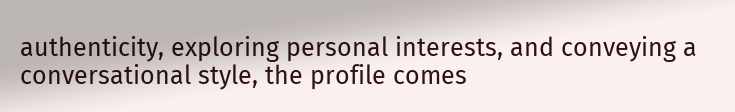authenticity, exploring personal interests, and conveying a conversational style, the profile comes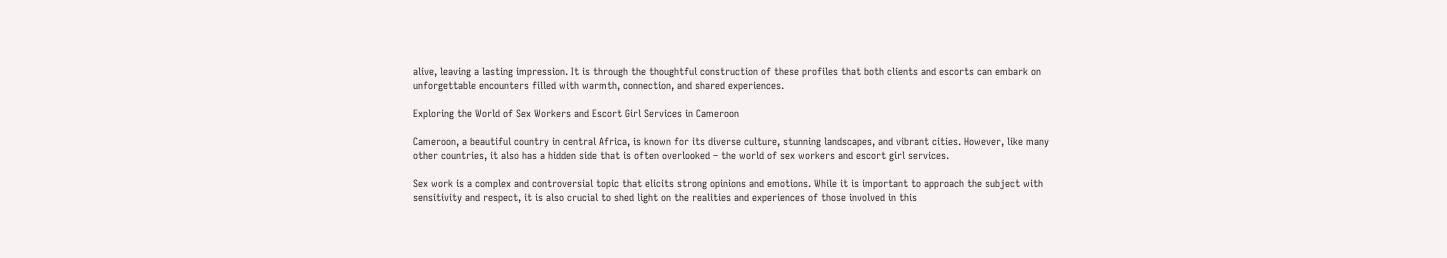alive, leaving a lasting impression. It is through the thoughtful construction of these profiles that both clients and escorts can embark on unforgettable encounters filled with warmth, connection, and shared experiences.

Exploring the World of Sex Workers and Escort Girl Services in Cameroon

Cameroon, a beautiful country in central Africa, is known for its diverse culture, stunning landscapes, and vibrant cities. However, like many other countries, it also has a hidden side that is often overlooked – the world of sex workers and escort girl services.

Sex work is a complex and controversial topic that elicits strong opinions and emotions. While it is important to approach the subject with sensitivity and respect, it is also crucial to shed light on the realities and experiences of those involved in this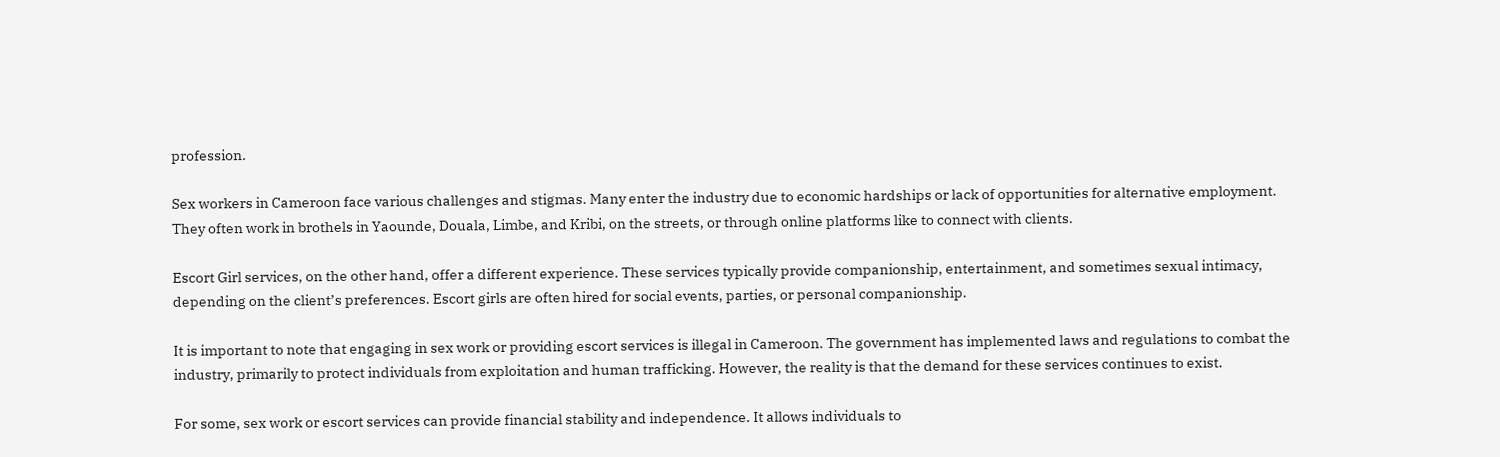profession.

Sex workers in Cameroon face various challenges and stigmas. Many enter the industry due to economic hardships or lack of opportunities for alternative employment. They often work in brothels in Yaounde, Douala, Limbe, and Kribi, on the streets, or through online platforms like to connect with clients.

Escort Girl services, on the other hand, offer a different experience. These services typically provide companionship, entertainment, and sometimes sexual intimacy, depending on the client’s preferences. Escort girls are often hired for social events, parties, or personal companionship.

It is important to note that engaging in sex work or providing escort services is illegal in Cameroon. The government has implemented laws and regulations to combat the industry, primarily to protect individuals from exploitation and human trafficking. However, the reality is that the demand for these services continues to exist.

For some, sex work or escort services can provide financial stability and independence. It allows individuals to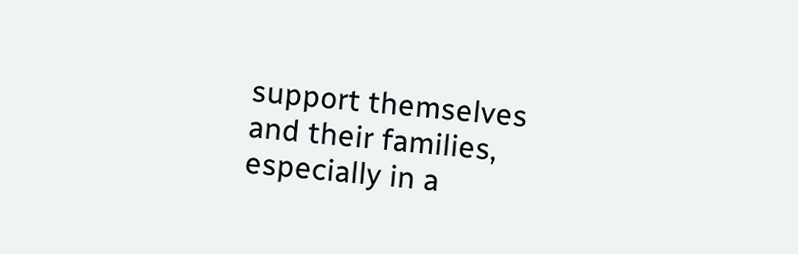support themselves and their families, especially in a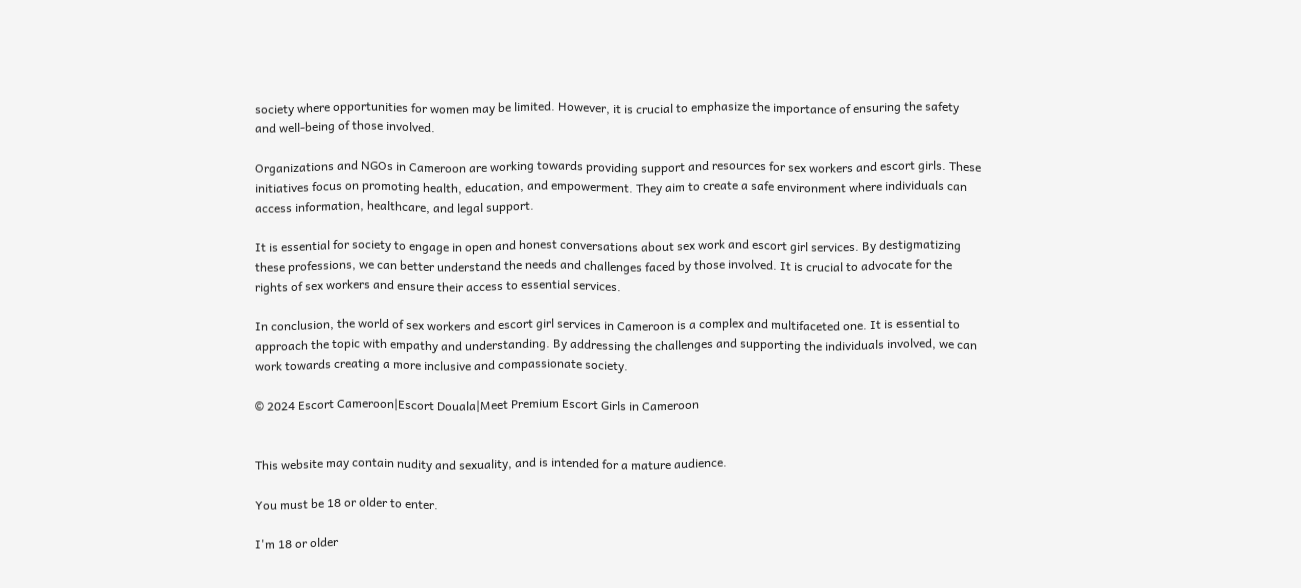society where opportunities for women may be limited. However, it is crucial to emphasize the importance of ensuring the safety and well-being of those involved.

Organizations and NGOs in Cameroon are working towards providing support and resources for sex workers and escort girls. These initiatives focus on promoting health, education, and empowerment. They aim to create a safe environment where individuals can access information, healthcare, and legal support.

It is essential for society to engage in open and honest conversations about sex work and escort girl services. By destigmatizing these professions, we can better understand the needs and challenges faced by those involved. It is crucial to advocate for the rights of sex workers and ensure their access to essential services.

In conclusion, the world of sex workers and escort girl services in Cameroon is a complex and multifaceted one. It is essential to approach the topic with empathy and understanding. By addressing the challenges and supporting the individuals involved, we can work towards creating a more inclusive and compassionate society.

© 2024 Escort Cameroon|Escort Douala|Meet Premium Escort Girls in Cameroon


This website may contain nudity and sexuality, and is intended for a mature audience.

You must be 18 or older to enter.

I'm 18 or older